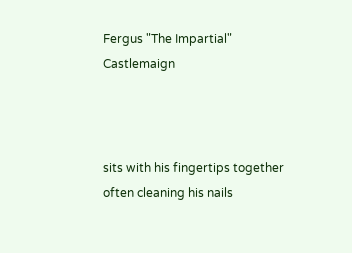Fergus "The Impartial" Castlemaign



sits with his fingertips together
often cleaning his nails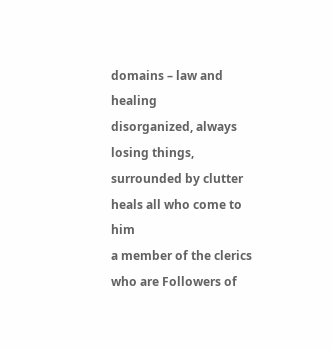domains – law and healing
disorganized, always losing things, surrounded by clutter
heals all who come to him
a member of the clerics who are Followers of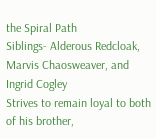the Spiral Path
Siblings- Alderous Redcloak, Marvis Chaosweaver, and Ingrid Cogley
Strives to remain loyal to both of his brother,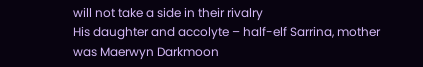will not take a side in their rivalry
His daughter and accolyte – half-elf Sarrina, mother was Maerwyn Darkmoon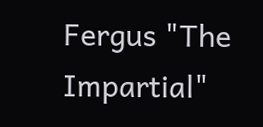Fergus "The Impartial"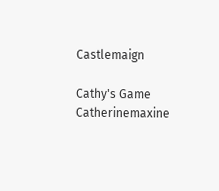Castlemaign

Cathy's Game Catherinemaxine